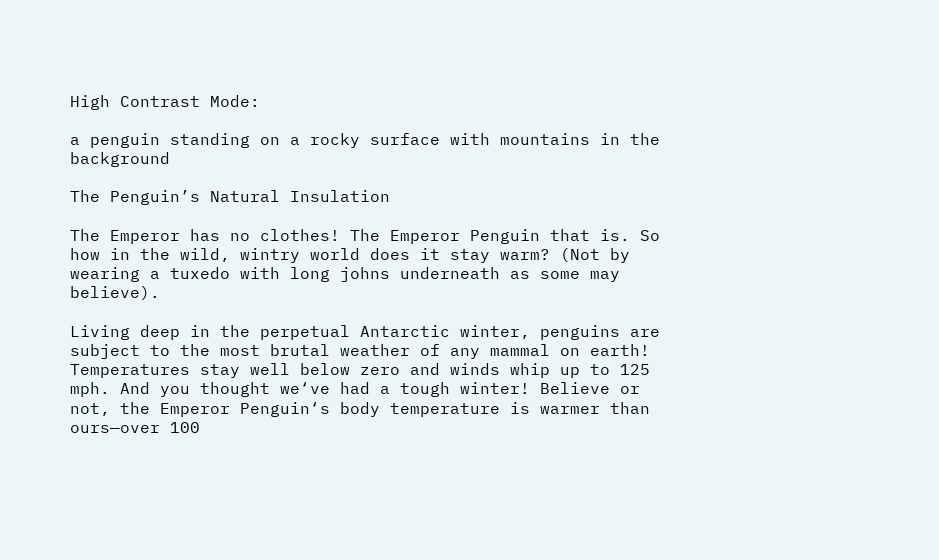High Contrast Mode:

a penguin standing on a rocky surface with mountains in the background

The Penguin’s Natural Insulation

The Emperor has no clothes! The Emperor Penguin that is. So how in the wild, wintry world does it stay warm? (Not by wearing a tuxedo with long johns underneath as some may believe).

Living deep in the perpetual Antarctic winter, penguins are subject to the most brutal weather of any mammal on earth! Temperatures stay well below zero and winds whip up to 125 mph. And you thought we‘ve had a tough winter! Believe or not, the Emperor Penguin‘s body temperature is warmer than ours—over 100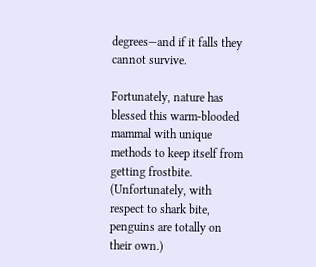degrees—and if it falls they cannot survive.

Fortunately, nature has blessed this warm-blooded mammal with unique methods to keep itself from getting frostbite. (Unfortunately, with respect to shark bite, penguins are totally on their own.)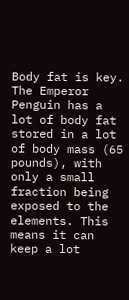Body fat is key. The Emperor Penguin has a lot of body fat stored in a lot of body mass (65 pounds), with only a small fraction being exposed to the elements. This means it can keep a lot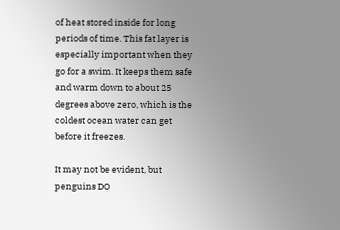of heat stored inside for long periods of time. This fat layer is especially important when they go for a swim. It keeps them safe and warm down to about 25 degrees above zero, which is the coldest ocean water can get before it freezes.

It may not be evident, but penguins DO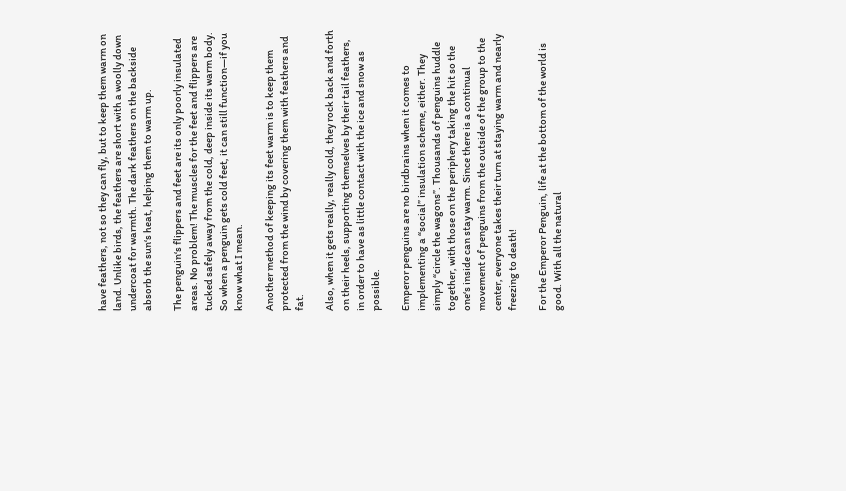have feathers, not so they can fly, but to keep them warm on land. Unlike birds, the feathers are short with a woolly down undercoat for warmth. The dark feathers on the backside absorb the sun‘s heat, helping them to warm up.

The penguin‘s flippers and feet are its only poorly insulated areas. No problem! The muscles for the feet and flippers are tucked safely away from the cold, deep inside its warm body. So when a penguin gets cold feet, it can still function—if you know what I mean.

Another method of keeping its feet warm is to keep them protected from the wind by covering them with feathers and fat.

Also, when it gets really, really cold, they rock back and forth on their heels, supporting themselves by their tail feathers, in order to have as little contact with the ice and snow as possible.

Emperor penguins are no birdbrains when it comes to implementing a “social” insulation scheme, either. They simply “circle the wagons”. Thousands of penguins huddle together, with those on the periphery taking the hit so the one‘s inside can stay warm. Since there is a continual movement of penguins from the outside of the group to the center, everyone takes their turn at staying warm and nearly freezing to death!

For the Emperor Penguin, life at the bottom of the world is good. With all the natural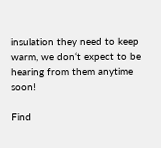insulation they need to keep warm, we don‘t expect to be hearing from them anytime soon!

Find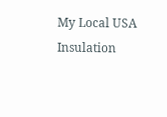My Local USA Insulation